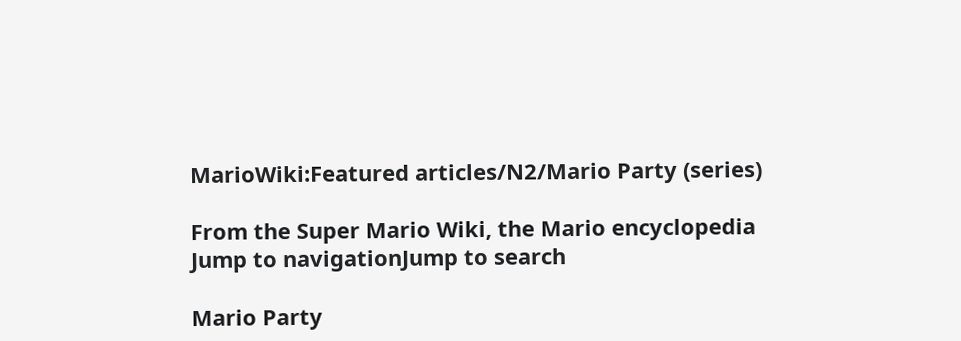MarioWiki:Featured articles/N2/Mario Party (series)

From the Super Mario Wiki, the Mario encyclopedia
Jump to navigationJump to search

Mario Party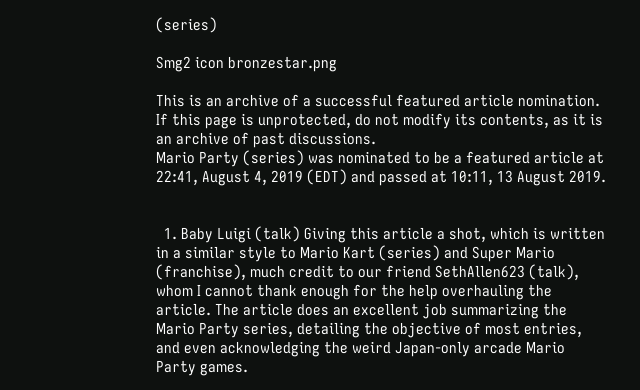(series)

Smg2 icon bronzestar.png

This is an archive of a successful featured article nomination. If this page is unprotected, do not modify its contents, as it is an archive of past discussions.
Mario Party (series) was nominated to be a featured article at 22:41, August 4, 2019 (EDT) and passed at 10:11, 13 August 2019.


  1. Baby Luigi (talk) Giving this article a shot, which is written in a similar style to Mario Kart (series) and Super Mario (franchise), much credit to our friend SethAllen623 (talk), whom I cannot thank enough for the help overhauling the article. The article does an excellent job summarizing the Mario Party series, detailing the objective of most entries, and even acknowledging the weird Japan-only arcade Mario Party games.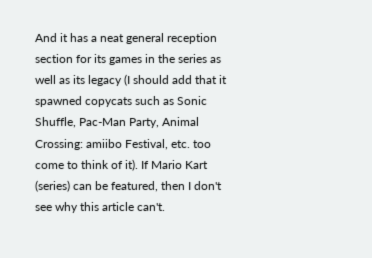And it has a neat general reception section for its games in the series as well as its legacy (I should add that it spawned copycats such as Sonic Shuffle, Pac-Man Party, Animal Crossing: amiibo Festival, etc. too come to think of it). If Mario Kart (series) can be featured, then I don't see why this article can't.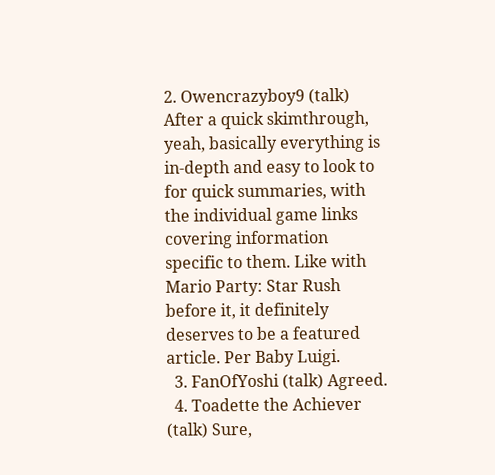2. Owencrazyboy9 (talk) After a quick skimthrough, yeah, basically everything is in-depth and easy to look to for quick summaries, with the individual game links covering information specific to them. Like with Mario Party: Star Rush before it, it definitely deserves to be a featured article. Per Baby Luigi.
  3. FanOfYoshi (talk) Agreed.
  4. Toadette the Achiever (talk) Sure,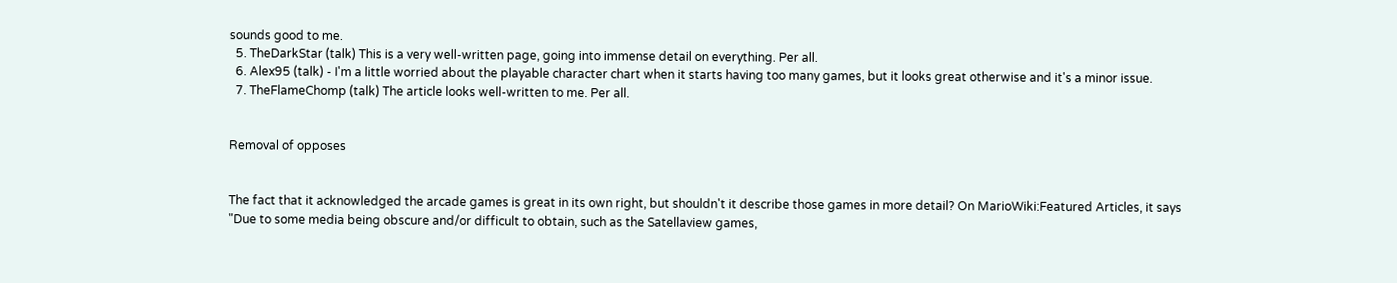sounds good to me.
  5. TheDarkStar (talk) This is a very well-written page, going into immense detail on everything. Per all.
  6. Alex95 (talk) - I'm a little worried about the playable character chart when it starts having too many games, but it looks great otherwise and it's a minor issue.
  7. TheFlameChomp (talk) The article looks well-written to me. Per all.


Removal of opposes


The fact that it acknowledged the arcade games is great in its own right, but shouldn't it describe those games in more detail? On MarioWiki:Featured Articles, it says "Due to some media being obscure and/or difficult to obtain, such as the Satellaview games,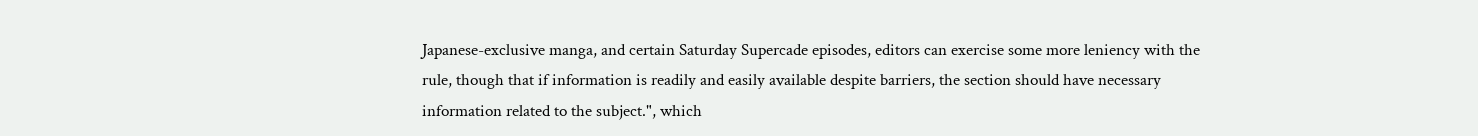Japanese-exclusive manga, and certain Saturday Supercade episodes, editors can exercise some more leniency with the rule, though that if information is readily and easily available despite barriers, the section should have necessary information related to the subject.", which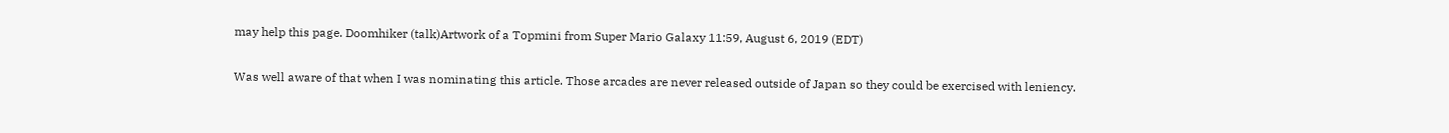may help this page. Doomhiker (talk)Artwork of a Topmini from Super Mario Galaxy 11:59, August 6, 2019 (EDT)

Was well aware of that when I was nominating this article. Those arcades are never released outside of Japan so they could be exercised with leniency.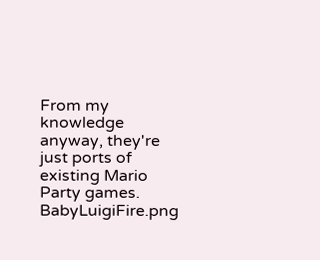From my knowledge anyway, they're just ports of existing Mario Party games. BabyLuigiFire.png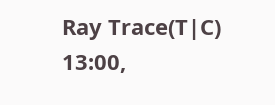Ray Trace(T|C) 13:00,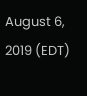August 6, 2019 (EDT)